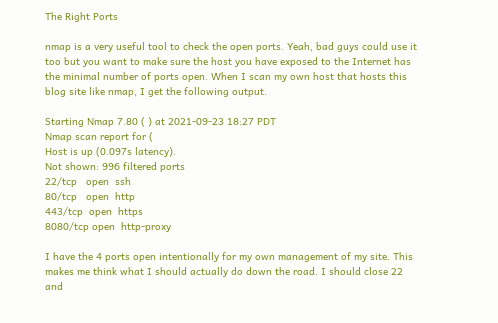The Right Ports

nmap is a very useful tool to check the open ports. Yeah, bad guys could use it too but you want to make sure the host you have exposed to the Internet has the minimal number of ports open. When I scan my own host that hosts this blog site like nmap, I get the following output.

Starting Nmap 7.80 ( ) at 2021-09-23 18:27 PDT
Nmap scan report for (
Host is up (0.097s latency).
Not shown: 996 filtered ports
22/tcp   open  ssh
80/tcp   open  http
443/tcp  open  https
8080/tcp open  http-proxy

I have the 4 ports open intentionally for my own management of my site. This makes me think what I should actually do down the road. I should close 22 and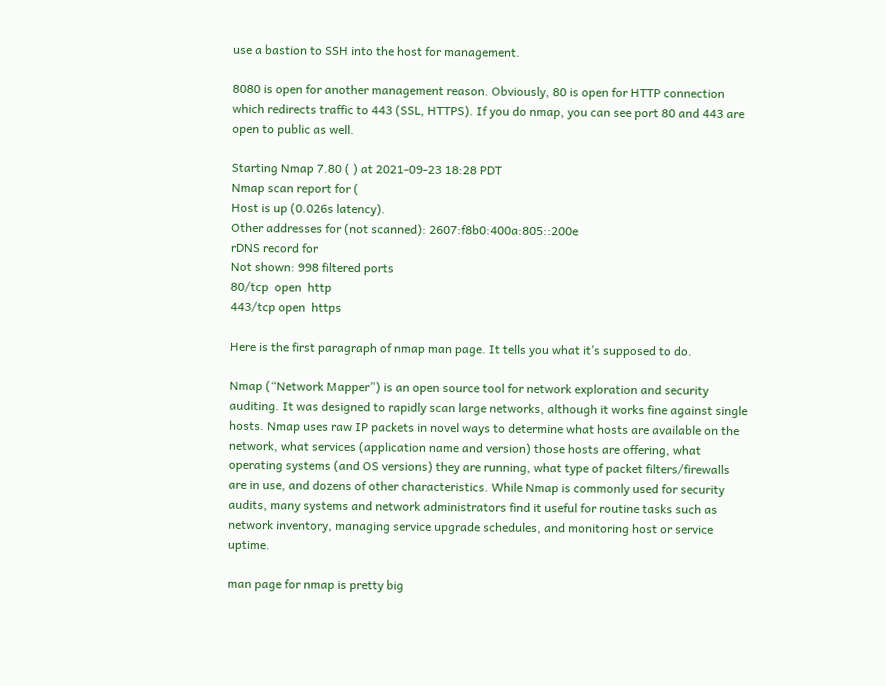use a bastion to SSH into the host for management.

8080 is open for another management reason. Obviously, 80 is open for HTTP connection which redirects traffic to 443 (SSL, HTTPS). If you do nmap, you can see port 80 and 443 are open to public as well.

Starting Nmap 7.80 ( ) at 2021-09-23 18:28 PDT
Nmap scan report for (
Host is up (0.026s latency).
Other addresses for (not scanned): 2607:f8b0:400a:805::200e
rDNS record for
Not shown: 998 filtered ports
80/tcp  open  http
443/tcp open  https

Here is the first paragraph of nmap man page. It tells you what it’s supposed to do.

Nmap (“Network Mapper”) is an open source tool for network exploration and security auditing. It was designed to rapidly scan large networks, although it works fine against single hosts. Nmap uses raw IP packets in novel ways to determine what hosts are available on the network, what services (application name and version) those hosts are offering, what operating systems (and OS versions) they are running, what type of packet filters/firewalls are in use, and dozens of other characteristics. While Nmap is commonly used for security audits, many systems and network administrators find it useful for routine tasks such as network inventory, managing service upgrade schedules, and monitoring host or service uptime.

man page for nmap is pretty big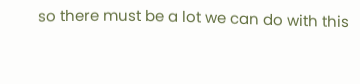so there must be a lot we can do with this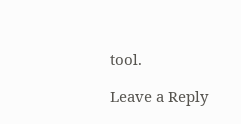tool.

Leave a Reply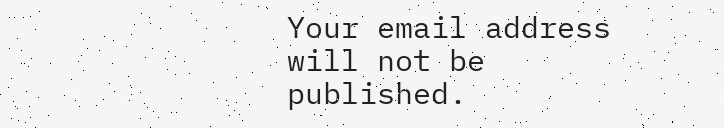Your email address will not be published.